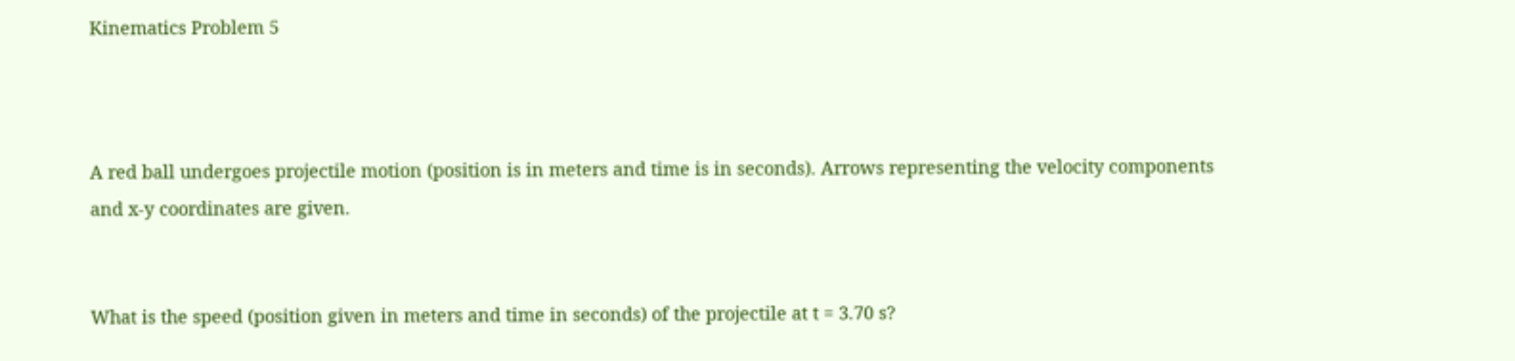Kinematics Problem 5



A red ball undergoes projectile motion (position is in meters and time is in seconds). Arrows representing the velocity components and x-y coordinates are given.


What is the speed (position given in meters and time in seconds) of the projectile at t = 3.70 s?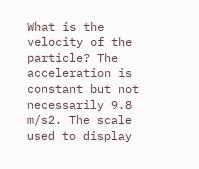What is the velocity of the particle? The acceleration is constant but not necessarily 9.8 m/s2. The scale used to display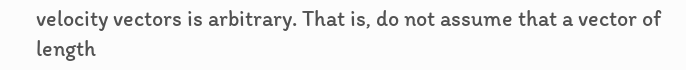velocity vectors is arbitrary. That is, do not assume that a vector of length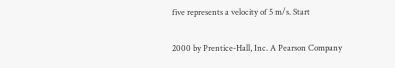five represents a velocity of 5 m/s. Start

2000 by Prentice-Hall, Inc. A Pearson Company